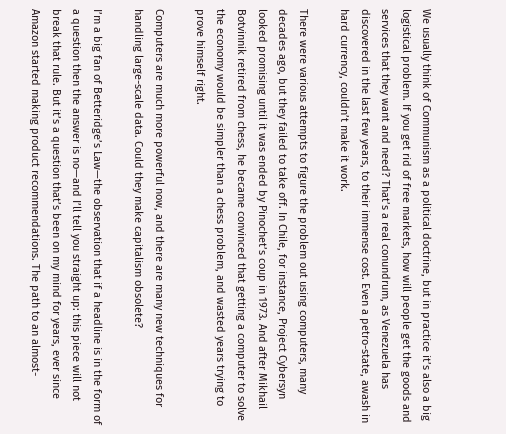We usually think of Communism as a political doctrine, but in practice it’s also a big logistical problem. If you get rid of free markets, how will people get the goods and services that they want and need? That’s a real conundrum, as Venezuela has discovered in the last few years, to their immense cost. Even a petro-state, awash in hard currency, couldn’t make it work.

There were various attempts to figure the problem out using computers, many decades ago, but they failed to take off. In Chile, for instance, Project Cybersyn looked promising until it was ended by Pinochet’s coup in 1973. And after Mikhail Botvinnik retired from chess, he became convinced that getting a computer to solve the economy would be simpler than a chess problem, and wasted years trying to prove himself right.

Computers are much more powerful now, and there are many new techniques for handling large-scale data. Could they make capitalism obsolete?

I’m a big fan of Betteridge’s Law—the observation that if a headline is in the form of a question then the answer is no—and I’ll tell you straight up: this piece will not break that rule. But it’s a question that’s been on my mind for years, ever since Amazon started making product recommendations. The path to an almost-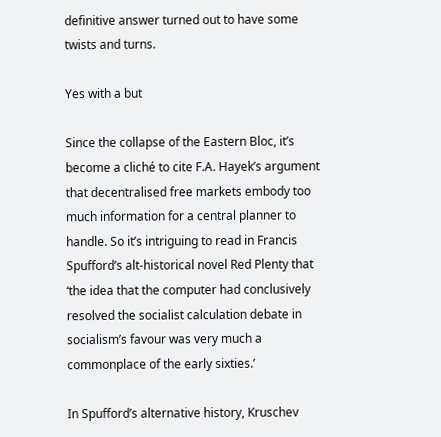definitive answer turned out to have some twists and turns.

Yes with a but

Since the collapse of the Eastern Bloc, it’s become a cliché to cite F.A. Hayek’s argument that decentralised free markets embody too much information for a central planner to handle. So it’s intriguing to read in Francis Spufford’s alt-historical novel Red Plenty that ‘the idea that the computer had conclusively resolved the socialist calculation debate in socialism’s favour was very much a commonplace of the early sixties.’

In Spufford’s alternative history, Kruschev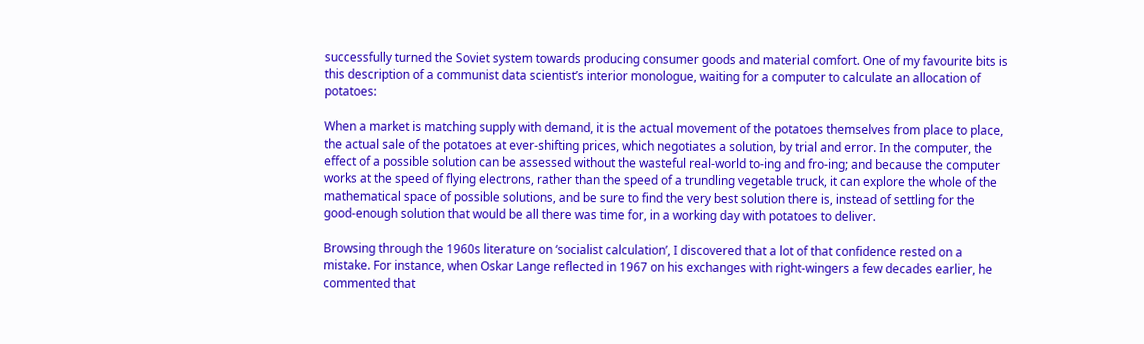successfully turned the Soviet system towards producing consumer goods and material comfort. One of my favourite bits is this description of a communist data scientist’s interior monologue, waiting for a computer to calculate an allocation of potatoes:

When a market is matching supply with demand, it is the actual movement of the potatoes themselves from place to place, the actual sale of the potatoes at ever-shifting prices, which negotiates a solution, by trial and error. In the computer, the effect of a possible solution can be assessed without the wasteful real-world to-ing and fro-ing; and because the computer works at the speed of flying electrons, rather than the speed of a trundling vegetable truck, it can explore the whole of the mathematical space of possible solutions, and be sure to find the very best solution there is, instead of settling for the good-enough solution that would be all there was time for, in a working day with potatoes to deliver.

Browsing through the 1960s literature on ‘socialist calculation’, I discovered that a lot of that confidence rested on a mistake. For instance, when Oskar Lange reflected in 1967 on his exchanges with right-wingers a few decades earlier, he commented that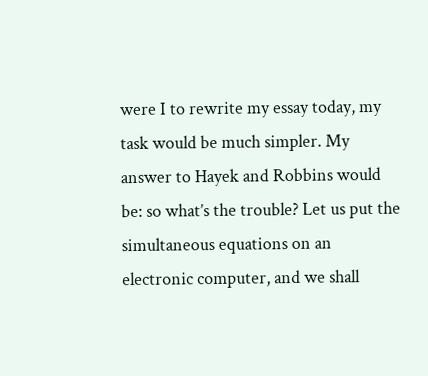were I to rewrite my essay today, my task would be much simpler. My answer to Hayek and Robbins would be: so what’s the trouble? Let us put the simultaneous equations on an electronic computer, and we shall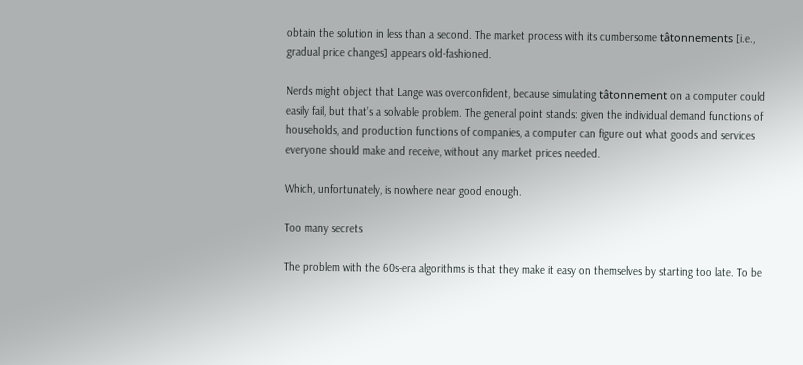obtain the solution in less than a second. The market process with its cumbersome tâtonnements [i.e., gradual price changes] appears old-fashioned.

Nerds might object that Lange was overconfident, because simulating tâtonnement on a computer could easily fail, but that’s a solvable problem. The general point stands: given the individual demand functions of households, and production functions of companies, a computer can figure out what goods and services everyone should make and receive, without any market prices needed.

Which, unfortunately, is nowhere near good enough.

Too many secrets

The problem with the 60s-era algorithms is that they make it easy on themselves by starting too late. To be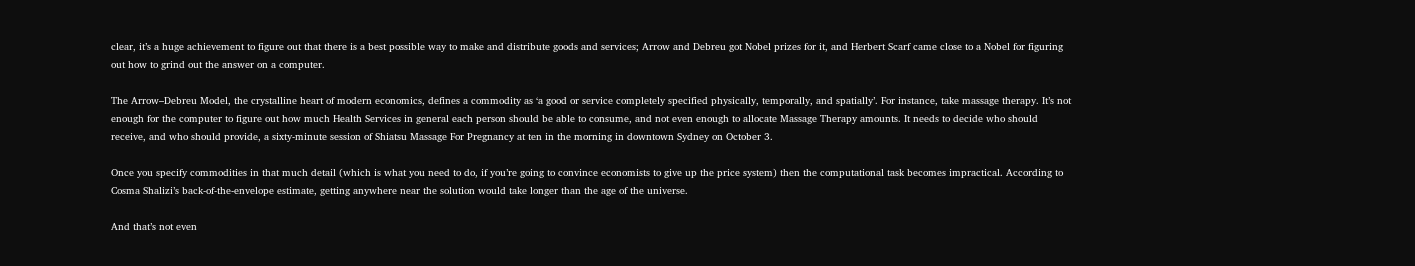clear, it’s a huge achievement to figure out that there is a best possible way to make and distribute goods and services; Arrow and Debreu got Nobel prizes for it, and Herbert Scarf came close to a Nobel for figuring out how to grind out the answer on a computer.

The Arrow–Debreu Model, the crystalline heart of modern economics, defines a commodity as ‘a good or service completely specified physically, temporally, and spatially’. For instance, take massage therapy. It’s not enough for the computer to figure out how much Health Services in general each person should be able to consume, and not even enough to allocate Massage Therapy amounts. It needs to decide who should receive, and who should provide, a sixty-minute session of Shiatsu Massage For Pregnancy at ten in the morning in downtown Sydney on October 3.

Once you specify commodities in that much detail (which is what you need to do, if you’re going to convince economists to give up the price system) then the computational task becomes impractical. According to Cosma Shalizi’s back-of-the-envelope estimate, getting anywhere near the solution would take longer than the age of the universe.

And that’s not even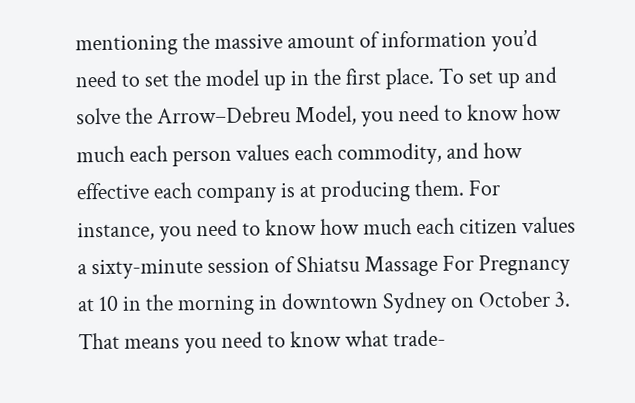mentioning the massive amount of information you’d need to set the model up in the first place. To set up and solve the Arrow–Debreu Model, you need to know how much each person values each commodity, and how effective each company is at producing them. For instance, you need to know how much each citizen values a sixty-minute session of Shiatsu Massage For Pregnancy at 10 in the morning in downtown Sydney on October 3. That means you need to know what trade-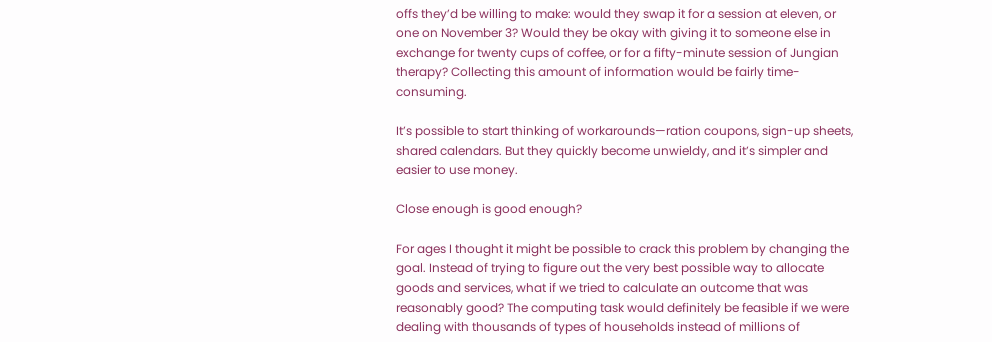offs they’d be willing to make: would they swap it for a session at eleven, or one on November 3? Would they be okay with giving it to someone else in exchange for twenty cups of coffee, or for a fifty-minute session of Jungian therapy? Collecting this amount of information would be fairly time-consuming.

It’s possible to start thinking of workarounds—ration coupons, sign-up sheets, shared calendars. But they quickly become unwieldy, and it’s simpler and easier to use money.

Close enough is good enough?

For ages I thought it might be possible to crack this problem by changing the goal. Instead of trying to figure out the very best possible way to allocate goods and services, what if we tried to calculate an outcome that was reasonably good? The computing task would definitely be feasible if we were dealing with thousands of types of households instead of millions of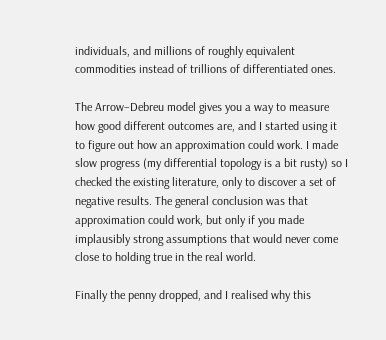individuals, and millions of roughly equivalent commodities instead of trillions of differentiated ones.

The Arrow–Debreu model gives you a way to measure how good different outcomes are, and I started using it to figure out how an approximation could work. I made slow progress (my differential topology is a bit rusty) so I checked the existing literature, only to discover a set of negative results. The general conclusion was that approximation could work, but only if you made implausibly strong assumptions that would never come close to holding true in the real world.

Finally the penny dropped, and I realised why this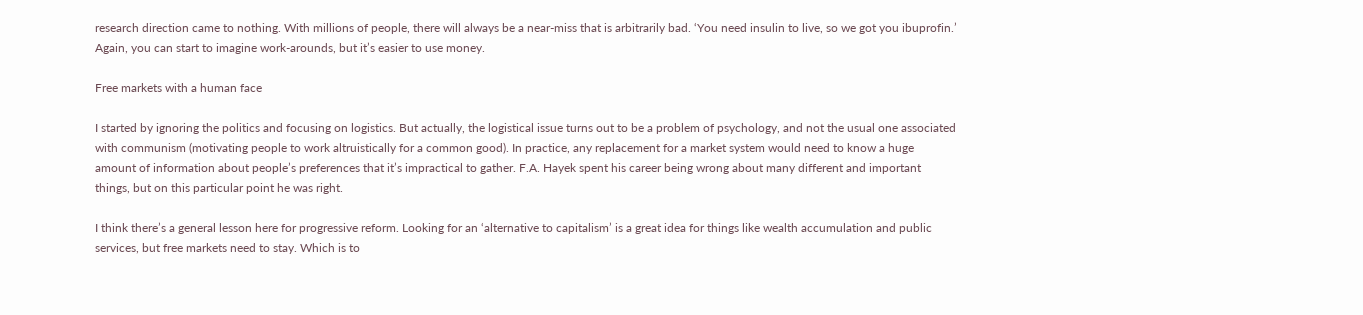research direction came to nothing. With millions of people, there will always be a near-miss that is arbitrarily bad. ‘You need insulin to live, so we got you ibuprofin.’ Again, you can start to imagine work-arounds, but it’s easier to use money.

Free markets with a human face

I started by ignoring the politics and focusing on logistics. But actually, the logistical issue turns out to be a problem of psychology, and not the usual one associated with communism (motivating people to work altruistically for a common good). In practice, any replacement for a market system would need to know a huge amount of information about people’s preferences that it’s impractical to gather. F.A. Hayek spent his career being wrong about many different and important things, but on this particular point he was right.

I think there’s a general lesson here for progressive reform. Looking for an ‘alternative to capitalism’ is a great idea for things like wealth accumulation and public services, but free markets need to stay. Which is to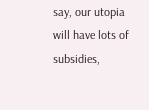say, our utopia will have lots of subsidies,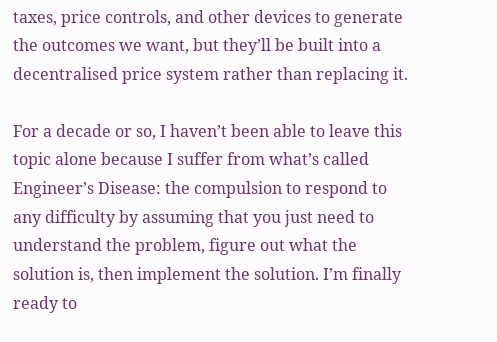taxes, price controls, and other devices to generate the outcomes we want, but they’ll be built into a decentralised price system rather than replacing it.

For a decade or so, I haven’t been able to leave this topic alone because I suffer from what’s called Engineer’s Disease: the compulsion to respond to any difficulty by assuming that you just need to understand the problem, figure out what the solution is, then implement the solution. I’m finally ready to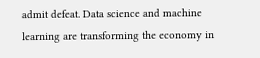admit defeat. Data science and machine learning are transforming the economy in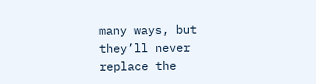many ways, but they’ll never replace the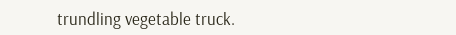trundling vegetable truck.